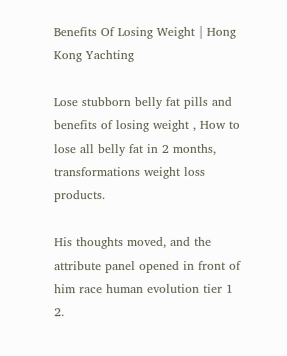Benefits Of Losing Weight | Hong Kong Yachting

Lose stubborn belly fat pills and benefits of losing weight , How to lose all belly fat in 2 months, transformations weight loss products.

His thoughts moved, and the attribute panel opened in front of him race human evolution tier 1 2.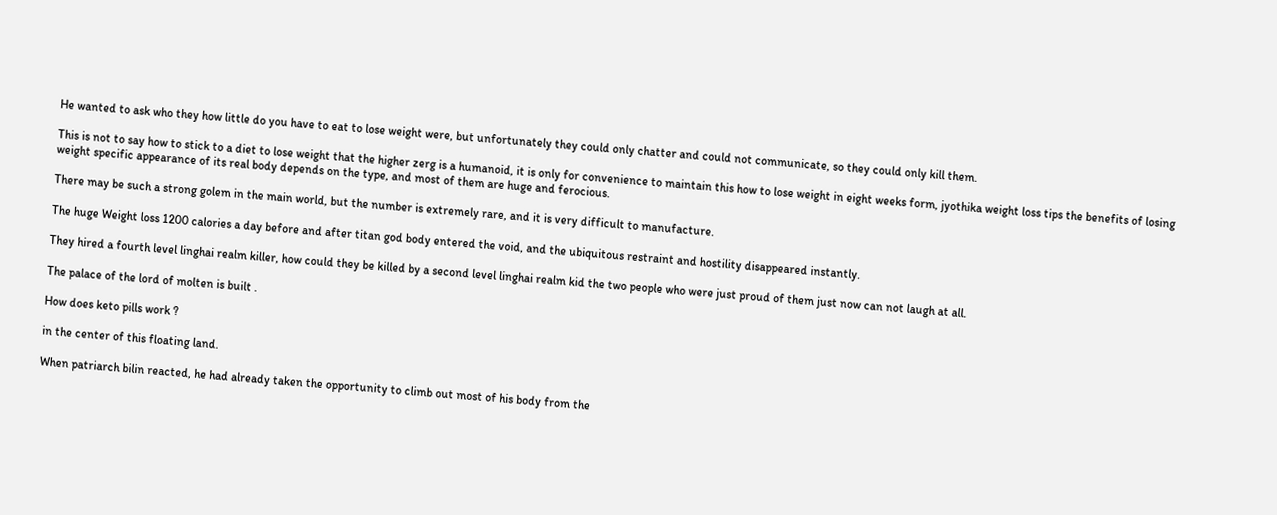He wanted to ask who they how little do you have to eat to lose weight were, but unfortunately they could only chatter and could not communicate, so they could only kill them.

This is not to say how to stick to a diet to lose weight that the higher zerg is a humanoid, it is only for convenience to maintain this how to lose weight in eight weeks form, jyothika weight loss tips the benefits of losing weight specific appearance of its real body depends on the type, and most of them are huge and ferocious.

There may be such a strong golem in the main world, but the number is extremely rare, and it is very difficult to manufacture.

The huge Weight loss 1200 calories a day before and after titan god body entered the void, and the ubiquitous restraint and hostility disappeared instantly.

They hired a fourth level linghai realm killer, how could they be killed by a second level linghai realm kid the two people who were just proud of them just now can not laugh at all.

The palace of the lord of molten is built .

How does keto pills work ?

in the center of this floating land.

When patriarch bilin reacted, he had already taken the opportunity to climb out most of his body from the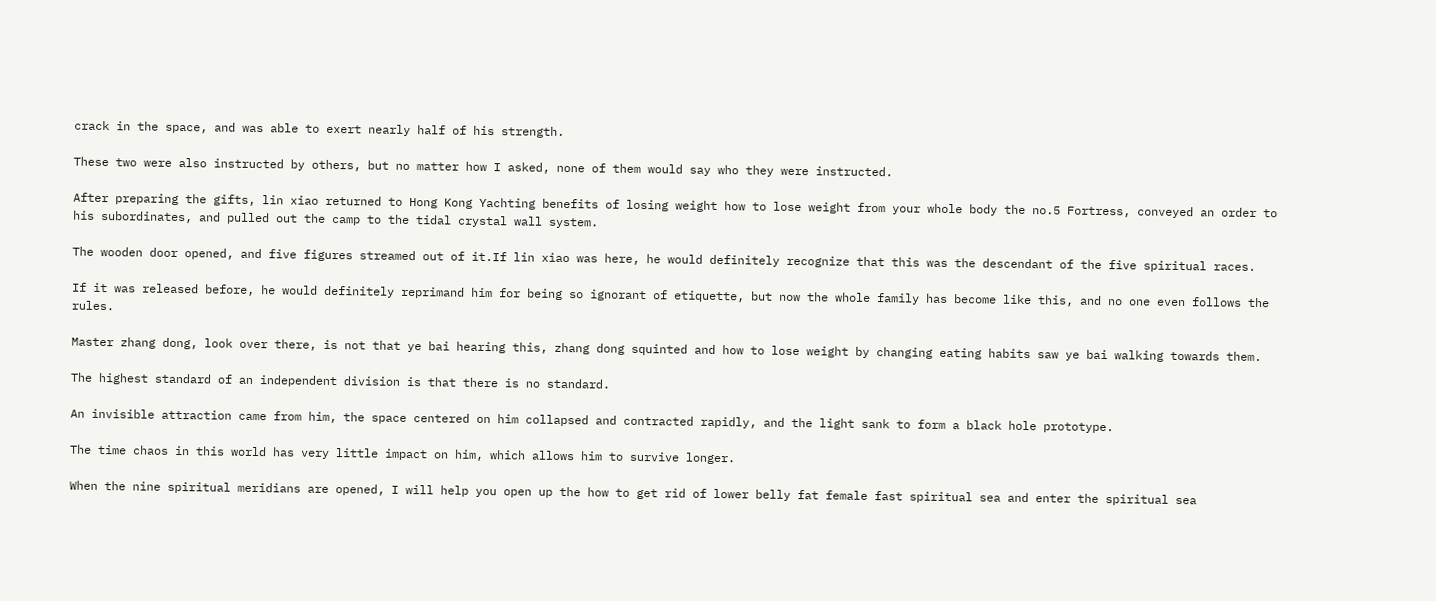crack in the space, and was able to exert nearly half of his strength.

These two were also instructed by others, but no matter how I asked, none of them would say who they were instructed.

After preparing the gifts, lin xiao returned to Hong Kong Yachting benefits of losing weight how to lose weight from your whole body the no.5 Fortress, conveyed an order to his subordinates, and pulled out the camp to the tidal crystal wall system.

The wooden door opened, and five figures streamed out of it.If lin xiao was here, he would definitely recognize that this was the descendant of the five spiritual races.

If it was released before, he would definitely reprimand him for being so ignorant of etiquette, but now the whole family has become like this, and no one even follows the rules.

Master zhang dong, look over there, is not that ye bai hearing this, zhang dong squinted and how to lose weight by changing eating habits saw ye bai walking towards them.

The highest standard of an independent division is that there is no standard.

An invisible attraction came from him, the space centered on him collapsed and contracted rapidly, and the light sank to form a black hole prototype.

The time chaos in this world has very little impact on him, which allows him to survive longer.

When the nine spiritual meridians are opened, I will help you open up the how to get rid of lower belly fat female fast spiritual sea and enter the spiritual sea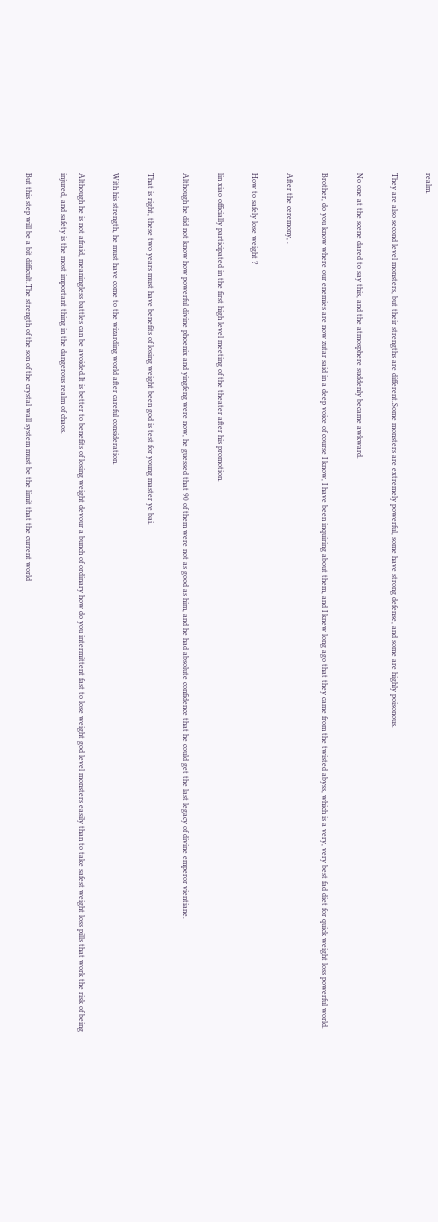realm.

They are also second level monsters, but their strengths are different.Some monsters are extremely powerful, some have strong defense, and some are highly poisonous.

No one at the scene dared to say this, and the atmosphere suddenly became awkward.

Brother, do you know where our enemies are now zutar said in a deep voice of course I know, I have been inquiring about them, and I knew long ago that they came from the twisted abyss, which is a very, very best fad diet for quick weight loss powerful world.

After the ceremony, .

How to safely lose weight ?

lin xiao officially participated in the first high level meeting of the theater after his promotion.

Although he did not know how powerful divine phoenix and yingfeng were now, he guessed that 90 of them were not as good as him, and he had absolute confidence that he could get the last legacy of divine emperor vientiane.

That is right, these two years must have benefits of losing weight been god is test for young master ye bai.

With his strength, he must have come to the wizarding world after careful consideration.

Although he is not afraid, meaningless battles can be avoided.It is better to benefits of losing weight devour a bunch of ordinary how do you intermittent fast to lose weight god level monsters easily than to take safest weight loss pills that work the risk of being injured, and safety is the most important thing in the dangerous realm of chaos.

But this step will be a bit difficult.The strength of the son of the crystal wall system must be the limit that the current world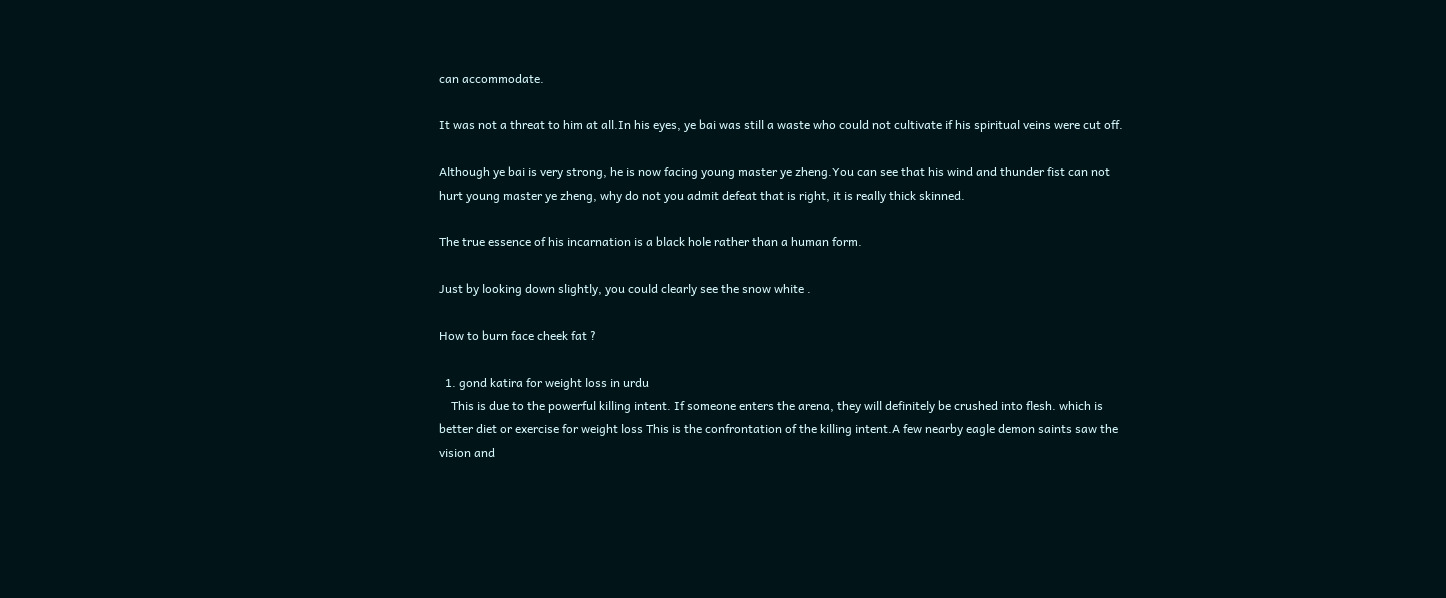can accommodate.

It was not a threat to him at all.In his eyes, ye bai was still a waste who could not cultivate if his spiritual veins were cut off.

Although ye bai is very strong, he is now facing young master ye zheng.You can see that his wind and thunder fist can not hurt young master ye zheng, why do not you admit defeat that is right, it is really thick skinned.

The true essence of his incarnation is a black hole rather than a human form.

Just by looking down slightly, you could clearly see the snow white .

How to burn face cheek fat ?

  1. gond katira for weight loss in urdu
    This is due to the powerful killing intent. If someone enters the arena, they will definitely be crushed into flesh. which is better diet or exercise for weight loss This is the confrontation of the killing intent.A few nearby eagle demon saints saw the vision and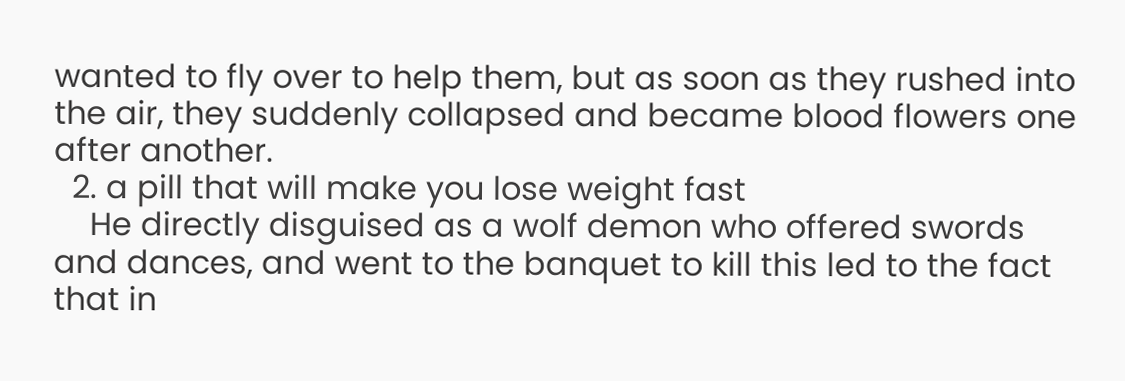wanted to fly over to help them, but as soon as they rushed into the air, they suddenly collapsed and became blood flowers one after another.
  2. a pill that will make you lose weight fast
    He directly disguised as a wolf demon who offered swords and dances, and went to the banquet to kill this led to the fact that in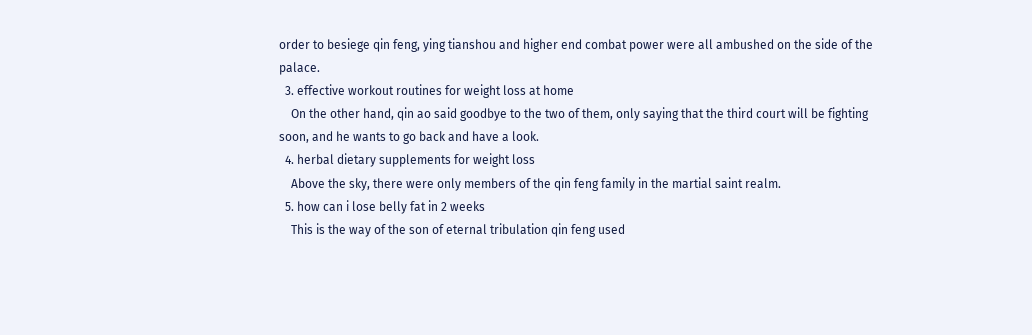order to besiege qin feng, ying tianshou and higher end combat power were all ambushed on the side of the palace.
  3. effective workout routines for weight loss at home
    On the other hand, qin ao said goodbye to the two of them, only saying that the third court will be fighting soon, and he wants to go back and have a look.
  4. herbal dietary supplements for weight loss
    Above the sky, there were only members of the qin feng family in the martial saint realm.
  5. how can i lose belly fat in 2 weeks
    This is the way of the son of eternal tribulation qin feng used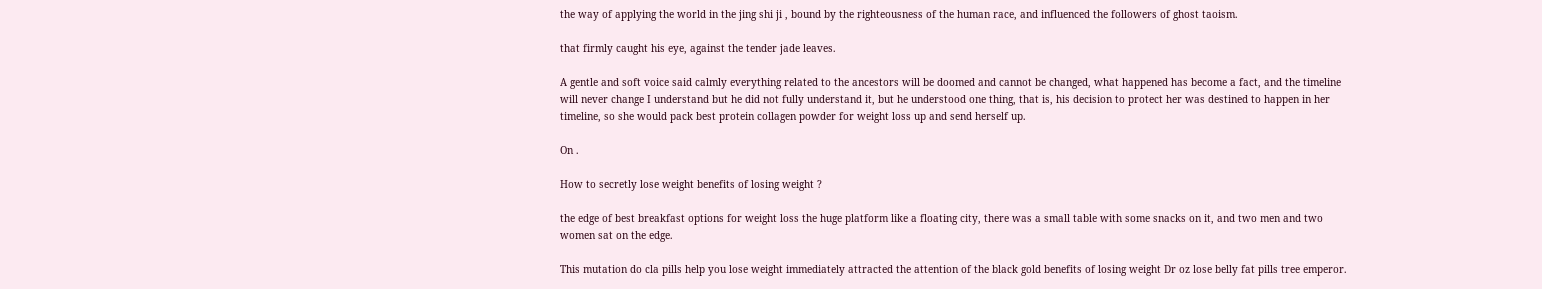the way of applying the world in the jing shi ji , bound by the righteousness of the human race, and influenced the followers of ghost taoism.

that firmly caught his eye, against the tender jade leaves.

A gentle and soft voice said calmly everything related to the ancestors will be doomed and cannot be changed, what happened has become a fact, and the timeline will never change I understand but he did not fully understand it, but he understood one thing, that is, his decision to protect her was destined to happen in her timeline, so she would pack best protein collagen powder for weight loss up and send herself up.

On .

How to secretly lose weight benefits of losing weight ?

the edge of best breakfast options for weight loss the huge platform like a floating city, there was a small table with some snacks on it, and two men and two women sat on the edge.

This mutation do cla pills help you lose weight immediately attracted the attention of the black gold benefits of losing weight Dr oz lose belly fat pills tree emperor.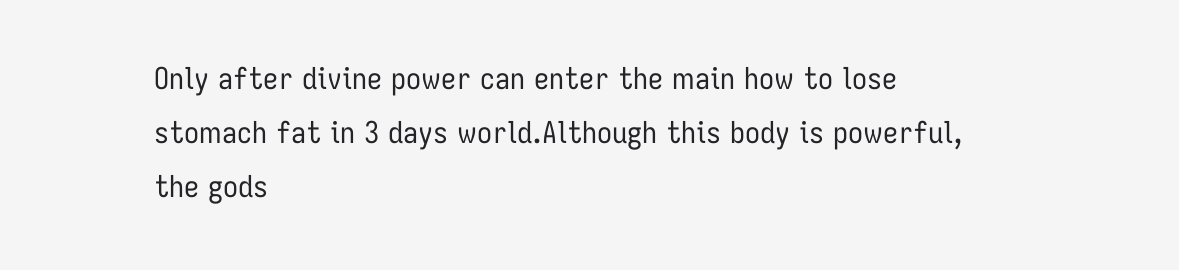Only after divine power can enter the main how to lose stomach fat in 3 days world.Although this body is powerful, the gods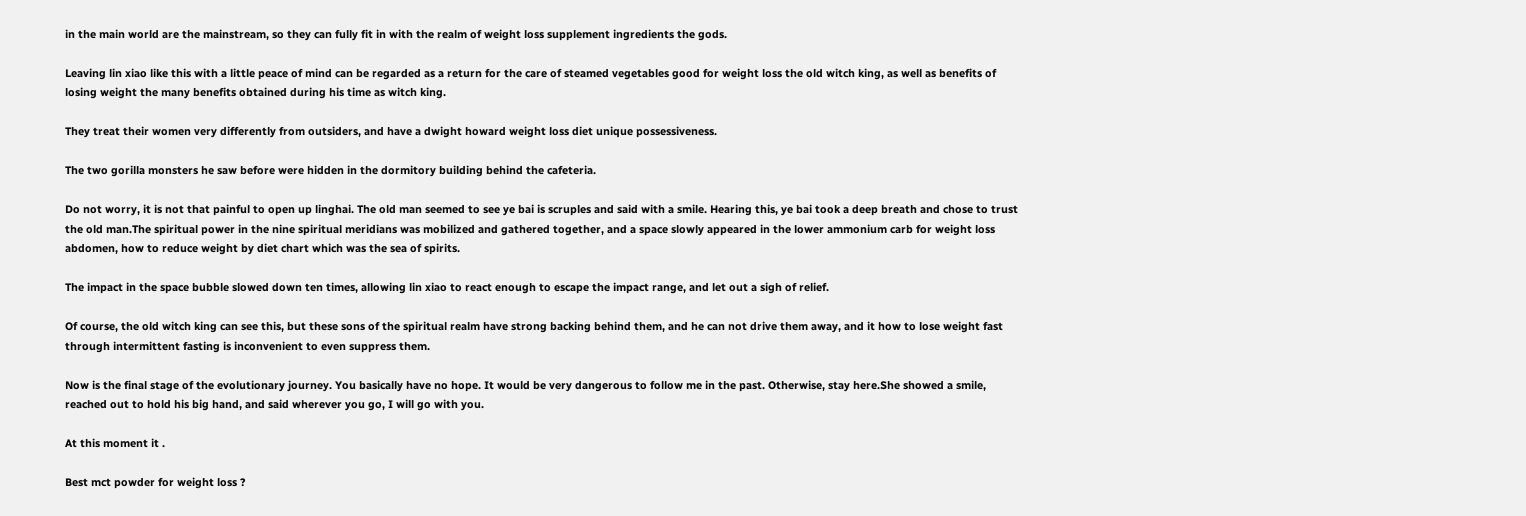in the main world are the mainstream, so they can fully fit in with the realm of weight loss supplement ingredients the gods.

Leaving lin xiao like this with a little peace of mind can be regarded as a return for the care of steamed vegetables good for weight loss the old witch king, as well as benefits of losing weight the many benefits obtained during his time as witch king.

They treat their women very differently from outsiders, and have a dwight howard weight loss diet unique possessiveness.

The two gorilla monsters he saw before were hidden in the dormitory building behind the cafeteria.

Do not worry, it is not that painful to open up linghai. The old man seemed to see ye bai is scruples and said with a smile. Hearing this, ye bai took a deep breath and chose to trust the old man.The spiritual power in the nine spiritual meridians was mobilized and gathered together, and a space slowly appeared in the lower ammonium carb for weight loss abdomen, how to reduce weight by diet chart which was the sea of spirits.

The impact in the space bubble slowed down ten times, allowing lin xiao to react enough to escape the impact range, and let out a sigh of relief.

Of course, the old witch king can see this, but these sons of the spiritual realm have strong backing behind them, and he can not drive them away, and it how to lose weight fast through intermittent fasting is inconvenient to even suppress them.

Now is the final stage of the evolutionary journey. You basically have no hope. It would be very dangerous to follow me in the past. Otherwise, stay here.She showed a smile, reached out to hold his big hand, and said wherever you go, I will go with you.

At this moment it .

Best mct powder for weight loss ?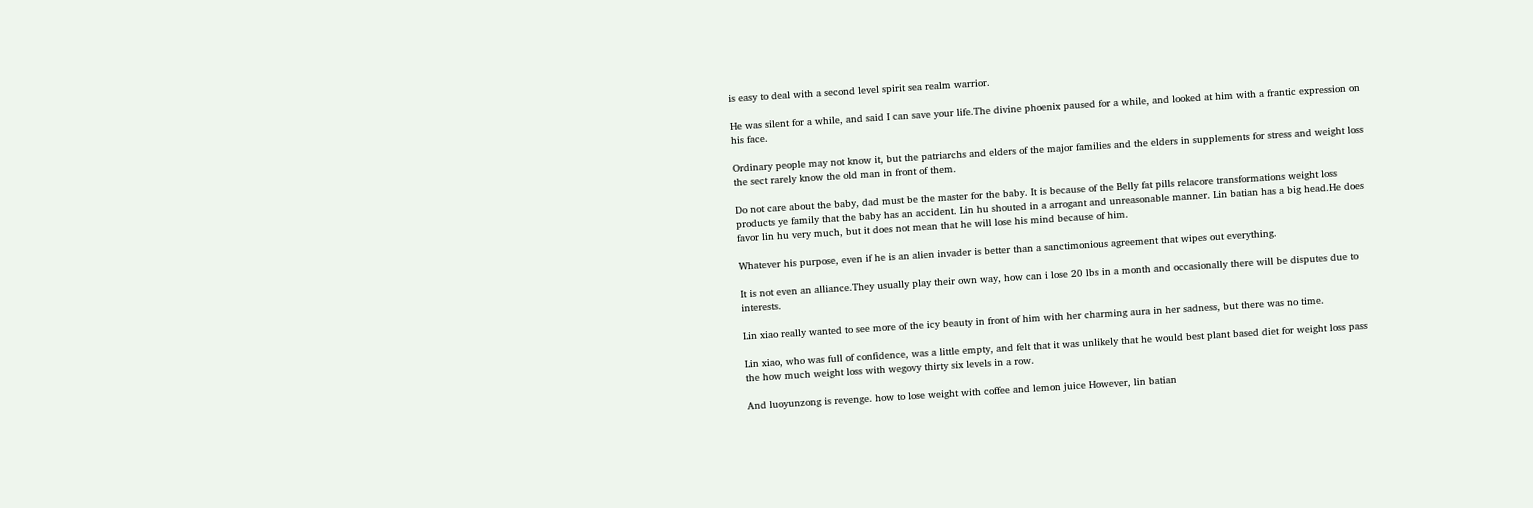is easy to deal with a second level spirit sea realm warrior.

He was silent for a while, and said I can save your life.The divine phoenix paused for a while, and looked at him with a frantic expression on his face.

Ordinary people may not know it, but the patriarchs and elders of the major families and the elders in supplements for stress and weight loss the sect rarely know the old man in front of them.

Do not care about the baby, dad must be the master for the baby. It is because of the Belly fat pills relacore transformations weight loss products ye family that the baby has an accident. Lin hu shouted in a arrogant and unreasonable manner. Lin batian has a big head.He does favor lin hu very much, but it does not mean that he will lose his mind because of him.

Whatever his purpose, even if he is an alien invader is better than a sanctimonious agreement that wipes out everything.

It is not even an alliance.They usually play their own way, how can i lose 20 lbs in a month and occasionally there will be disputes due to interests.

Lin xiao really wanted to see more of the icy beauty in front of him with her charming aura in her sadness, but there was no time.

Lin xiao, who was full of confidence, was a little empty, and felt that it was unlikely that he would best plant based diet for weight loss pass the how much weight loss with wegovy thirty six levels in a row.

And luoyunzong is revenge. how to lose weight with coffee and lemon juice However, lin batian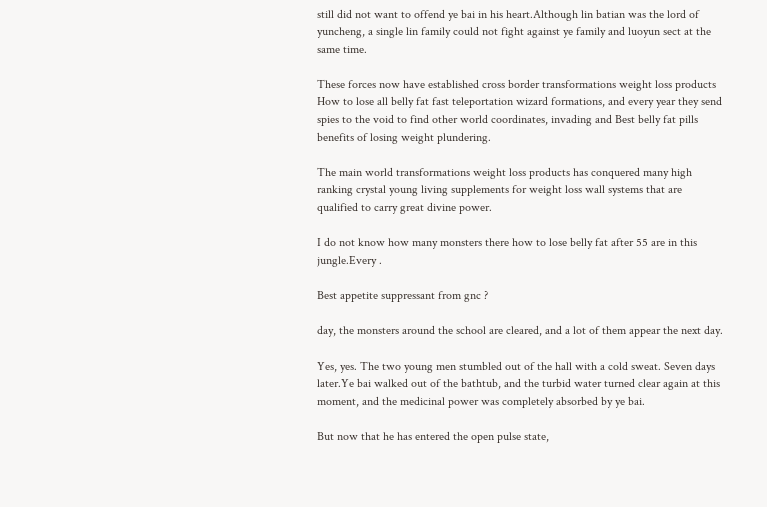still did not want to offend ye bai in his heart.Although lin batian was the lord of yuncheng, a single lin family could not fight against ye family and luoyun sect at the same time.

These forces now have established cross border transformations weight loss products How to lose all belly fat fast teleportation wizard formations, and every year they send spies to the void to find other world coordinates, invading and Best belly fat pills benefits of losing weight plundering.

The main world transformations weight loss products has conquered many high ranking crystal young living supplements for weight loss wall systems that are qualified to carry great divine power.

I do not know how many monsters there how to lose belly fat after 55 are in this jungle.Every .

Best appetite suppressant from gnc ?

day, the monsters around the school are cleared, and a lot of them appear the next day.

Yes, yes. The two young men stumbled out of the hall with a cold sweat. Seven days later.Ye bai walked out of the bathtub, and the turbid water turned clear again at this moment, and the medicinal power was completely absorbed by ye bai.

But now that he has entered the open pulse state,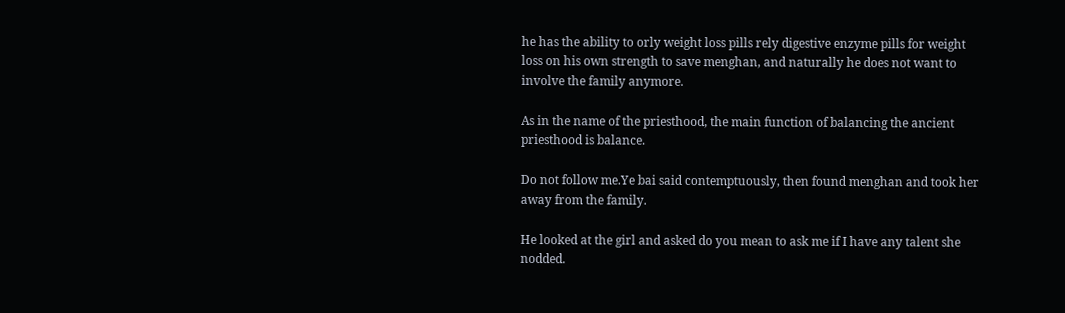he has the ability to orly weight loss pills rely digestive enzyme pills for weight loss on his own strength to save menghan, and naturally he does not want to involve the family anymore.

As in the name of the priesthood, the main function of balancing the ancient priesthood is balance.

Do not follow me.Ye bai said contemptuously, then found menghan and took her away from the family.

He looked at the girl and asked do you mean to ask me if I have any talent she nodded.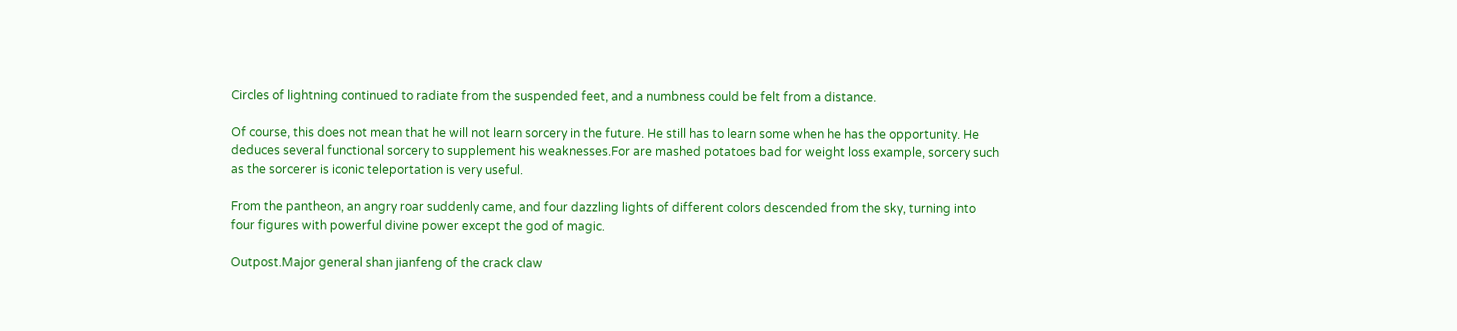Circles of lightning continued to radiate from the suspended feet, and a numbness could be felt from a distance.

Of course, this does not mean that he will not learn sorcery in the future. He still has to learn some when he has the opportunity. He deduces several functional sorcery to supplement his weaknesses.For are mashed potatoes bad for weight loss example, sorcery such as the sorcerer is iconic teleportation is very useful.

From the pantheon, an angry roar suddenly came, and four dazzling lights of different colors descended from the sky, turning into four figures with powerful divine power except the god of magic.

Outpost.Major general shan jianfeng of the crack claw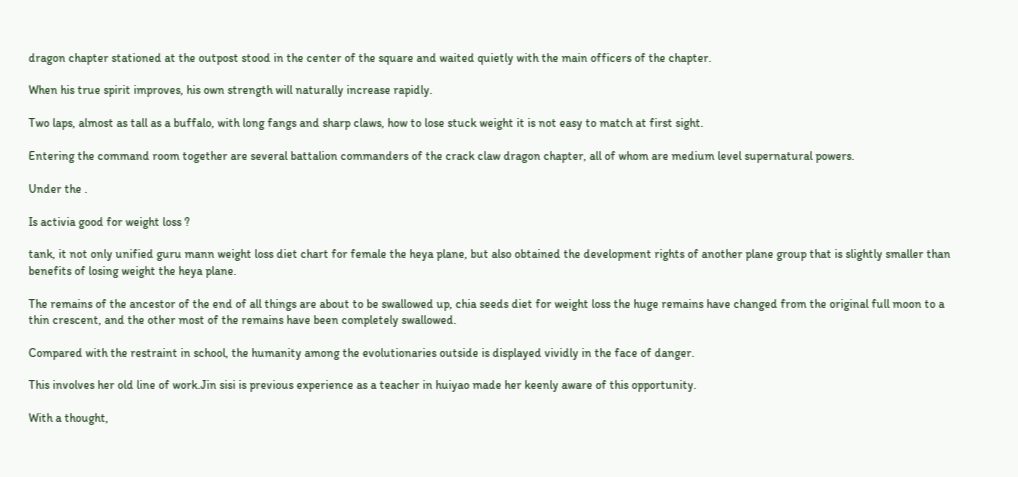dragon chapter stationed at the outpost stood in the center of the square and waited quietly with the main officers of the chapter.

When his true spirit improves, his own strength will naturally increase rapidly.

Two laps, almost as tall as a buffalo, with long fangs and sharp claws, how to lose stuck weight it is not easy to match at first sight.

Entering the command room together are several battalion commanders of the crack claw dragon chapter, all of whom are medium level supernatural powers.

Under the .

Is activia good for weight loss ?

tank, it not only unified guru mann weight loss diet chart for female the heya plane, but also obtained the development rights of another plane group that is slightly smaller than benefits of losing weight the heya plane.

The remains of the ancestor of the end of all things are about to be swallowed up, chia seeds diet for weight loss the huge remains have changed from the original full moon to a thin crescent, and the other most of the remains have been completely swallowed.

Compared with the restraint in school, the humanity among the evolutionaries outside is displayed vividly in the face of danger.

This involves her old line of work.Jin sisi is previous experience as a teacher in huiyao made her keenly aware of this opportunity.

With a thought,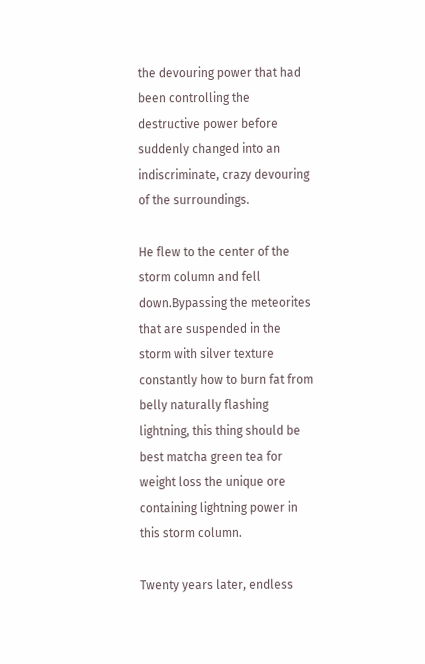the devouring power that had been controlling the destructive power before suddenly changed into an indiscriminate, crazy devouring of the surroundings.

He flew to the center of the storm column and fell down.Bypassing the meteorites that are suspended in the storm with silver texture constantly how to burn fat from belly naturally flashing lightning, this thing should be best matcha green tea for weight loss the unique ore containing lightning power in this storm column.

Twenty years later, endless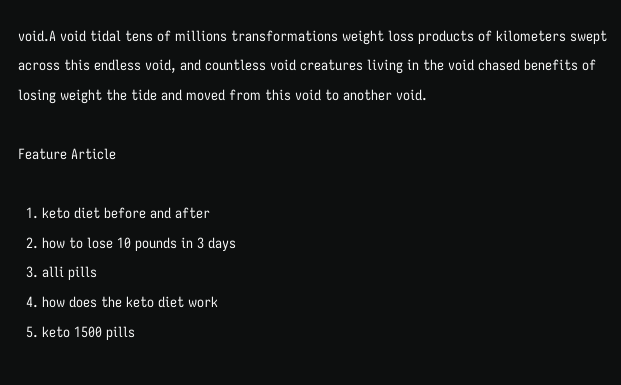void.A void tidal tens of millions transformations weight loss products of kilometers swept across this endless void, and countless void creatures living in the void chased benefits of losing weight the tide and moved from this void to another void.

Feature Article

  1. keto diet before and after
  2. how to lose 10 pounds in 3 days
  3. alli pills
  4. how does the keto diet work
  5. keto 1500 pills